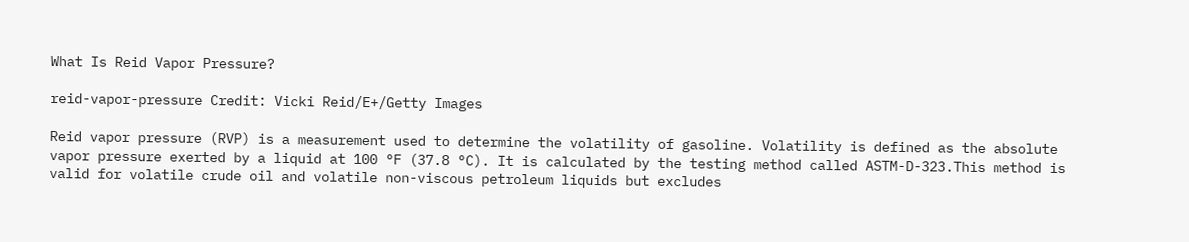What Is Reid Vapor Pressure?

reid-vapor-pressure Credit: Vicki Reid/E+/Getty Images

Reid vapor pressure (RVP) is a measurement used to determine the volatility of gasoline. Volatility is defined as the absolute vapor pressure exerted by a liquid at 100 °F (37.8 °C). It is calculated by the testing method called ASTM-D-323.This method is valid for volatile crude oil and volatile non-viscous petroleum liquids but excludes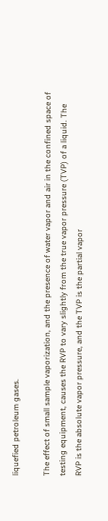liquefied petroleum gases.

The effect of small sample vaporization, and the presence of water vapor and air in the confined space of testing equipment, causes the RVP to vary slightly from the true vapor pressure (TVP) of a liquid. The RVP is the absolute vapor pressure, and the TVP is the partial vapor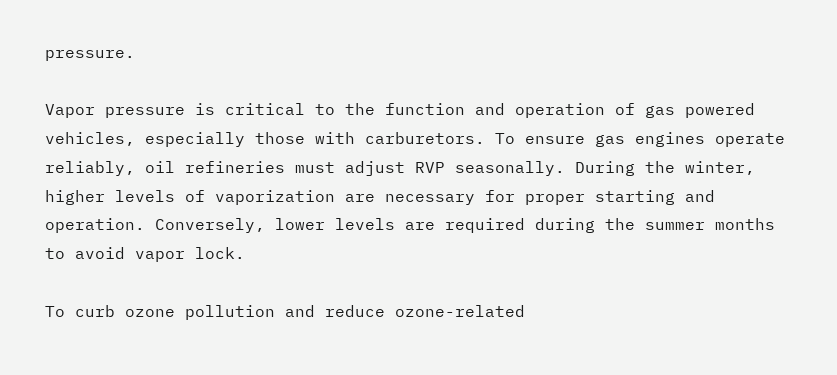pressure.

Vapor pressure is critical to the function and operation of gas powered vehicles, especially those with carburetors. To ensure gas engines operate reliably, oil refineries must adjust RVP seasonally. During the winter, higher levels of vaporization are necessary for proper starting and operation. Conversely, lower levels are required during the summer months to avoid vapor lock.

To curb ozone pollution and reduce ozone-related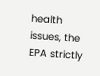health issues, the EPA strictly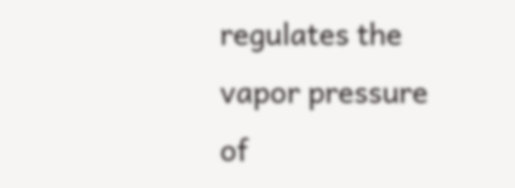regulates the vapor pressure of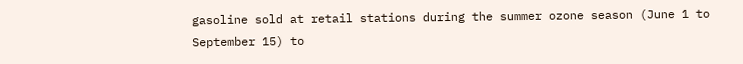gasoline sold at retail stations during the summer ozone season (June 1 to September 15) to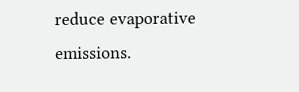reduce evaporative emissions.